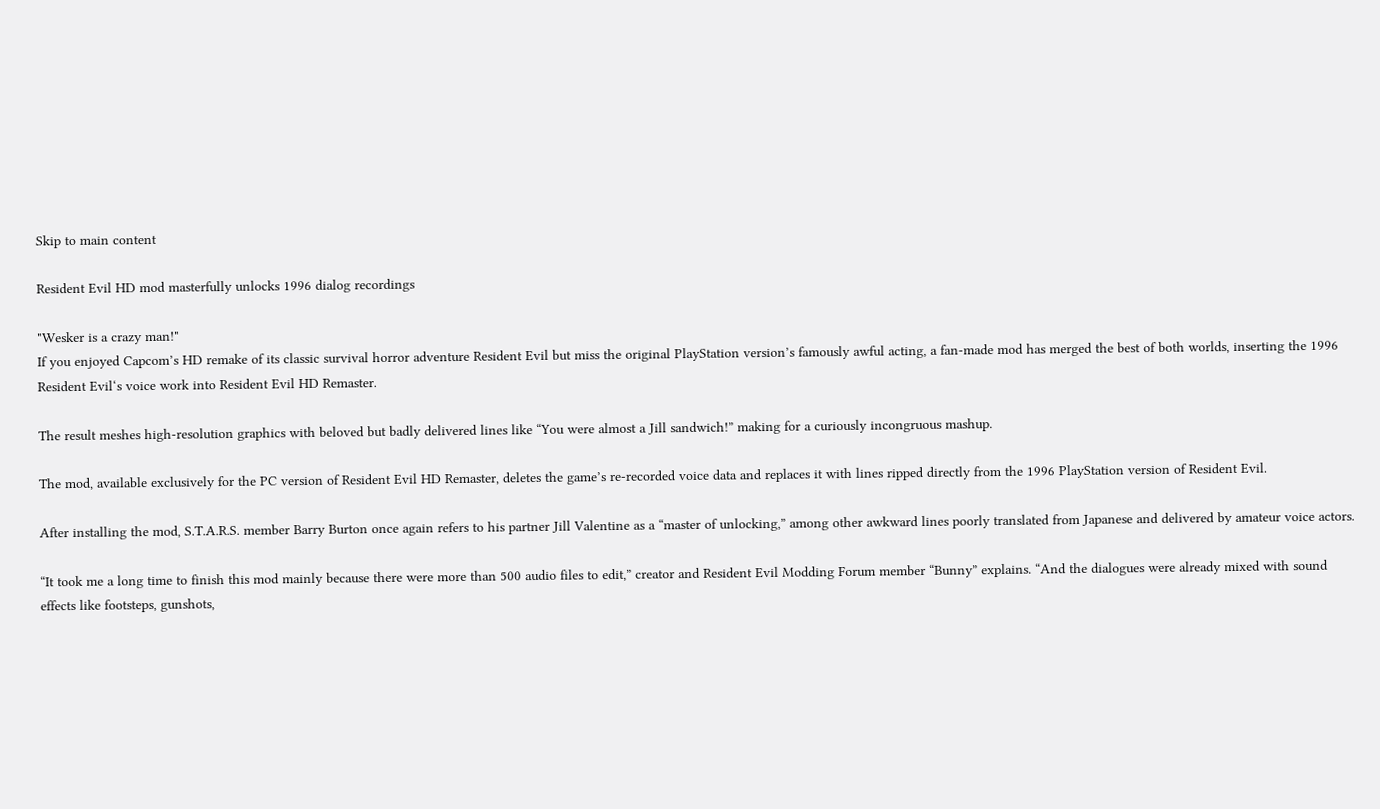Skip to main content

Resident Evil HD mod masterfully unlocks 1996 dialog recordings

"Wesker is a crazy man!"
If you enjoyed Capcom’s HD remake of its classic survival horror adventure Resident Evil but miss the original PlayStation version’s famously awful acting, a fan-made mod has merged the best of both worlds, inserting the 1996 Resident Evil‘s voice work into Resident Evil HD Remaster.

The result meshes high-resolution graphics with beloved but badly delivered lines like “You were almost a Jill sandwich!” making for a curiously incongruous mashup.

The mod, available exclusively for the PC version of Resident Evil HD Remaster, deletes the game’s re-recorded voice data and replaces it with lines ripped directly from the 1996 PlayStation version of Resident Evil.

After installing the mod, S.T.A.R.S. member Barry Burton once again refers to his partner Jill Valentine as a “master of unlocking,” among other awkward lines poorly translated from Japanese and delivered by amateur voice actors.

“It took me a long time to finish this mod mainly because there were more than 500 audio files to edit,” creator and Resident Evil Modding Forum member “Bunny” explains. “And the dialogues were already mixed with sound effects like footsteps, gunshots,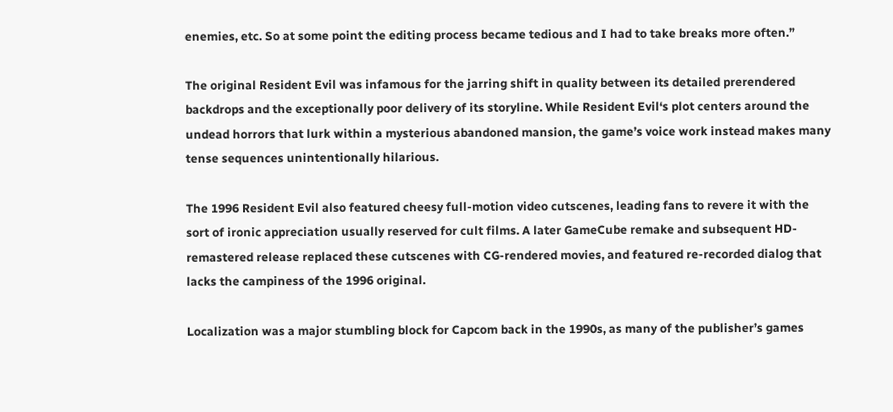enemies, etc. So at some point the editing process became tedious and I had to take breaks more often.”

The original Resident Evil was infamous for the jarring shift in quality between its detailed prerendered backdrops and the exceptionally poor delivery of its storyline. While Resident Evil‘s plot centers around the undead horrors that lurk within a mysterious abandoned mansion, the game’s voice work instead makes many tense sequences unintentionally hilarious.

The 1996 Resident Evil also featured cheesy full-motion video cutscenes, leading fans to revere it with the sort of ironic appreciation usually reserved for cult films. A later GameCube remake and subsequent HD-remastered release replaced these cutscenes with CG-rendered movies, and featured re-recorded dialog that lacks the campiness of the 1996 original.

Localization was a major stumbling block for Capcom back in the 1990s, as many of the publisher’s games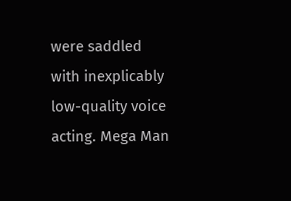were saddled with inexplicably low-quality voice acting. Mega Man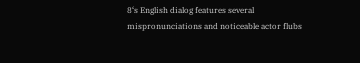8‘s English dialog features several mispronunciations and noticeable actor flubs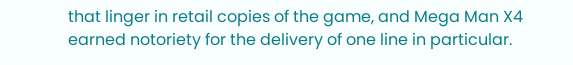that linger in retail copies of the game, and Mega Man X4 earned notoriety for the delivery of one line in particular.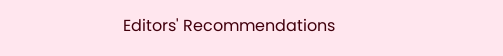Editors' Recommendations